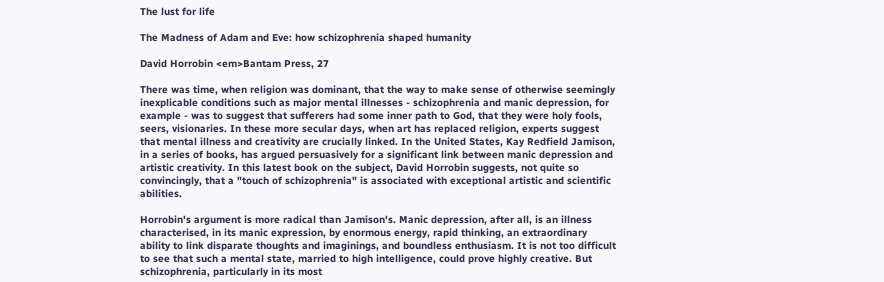The lust for life

The Madness of Adam and Eve: how schizophrenia shaped humanity

David Horrobin <em>Bantam Press, 27

There was time, when religion was dominant, that the way to make sense of otherwise seemingly inexplicable conditions such as major mental illnesses - schizophrenia and manic depression, for example - was to suggest that sufferers had some inner path to God, that they were holy fools, seers, visionaries. In these more secular days, when art has replaced religion, experts suggest that mental illness and creativity are crucially linked. In the United States, Kay Redfield Jamison, in a series of books, has argued persuasively for a significant link between manic depression and artistic creativity. In this latest book on the subject, David Horrobin suggests, not quite so convincingly, that a "touch of schizophrenia" is associated with exceptional artistic and scientific abilities.

Horrobin's argument is more radical than Jamison's. Manic depression, after all, is an illness characterised, in its manic expression, by enormous energy, rapid thinking, an extraordinary ability to link disparate thoughts and imaginings, and boundless enthusiasm. It is not too difficult to see that such a mental state, married to high intelligence, could prove highly creative. But schizophrenia, particularly in its most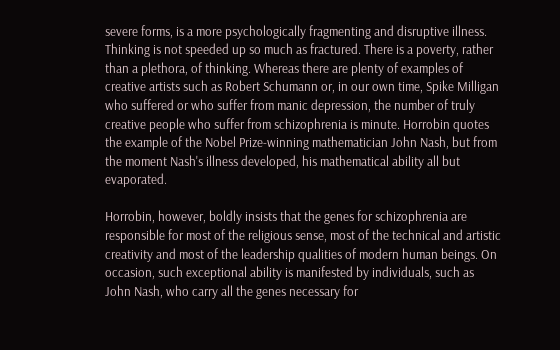severe forms, is a more psychologically fragmenting and disruptive illness. Thinking is not speeded up so much as fractured. There is a poverty, rather than a plethora, of thinking. Whereas there are plenty of examples of creative artists such as Robert Schumann or, in our own time, Spike Milligan who suffered or who suffer from manic depression, the number of truly creative people who suffer from schizophrenia is minute. Horrobin quotes the example of the Nobel Prize-winning mathematician John Nash, but from the moment Nash's illness developed, his mathematical ability all but evaporated.

Horrobin, however, boldly insists that the genes for schizophrenia are responsible for most of the religious sense, most of the technical and artistic creativity and most of the leadership qualities of modern human beings. On occasion, such exceptional ability is manifested by individuals, such as John Nash, who carry all the genes necessary for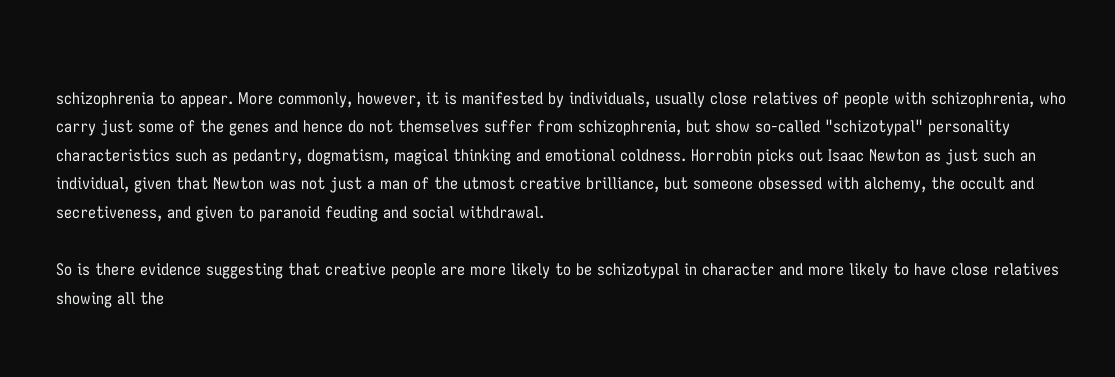schizophrenia to appear. More commonly, however, it is manifested by individuals, usually close relatives of people with schizophrenia, who carry just some of the genes and hence do not themselves suffer from schizophrenia, but show so-called "schizotypal" personality characteristics such as pedantry, dogmatism, magical thinking and emotional coldness. Horrobin picks out Isaac Newton as just such an individual, given that Newton was not just a man of the utmost creative brilliance, but someone obsessed with alchemy, the occult and secretiveness, and given to paranoid feuding and social withdrawal.

So is there evidence suggesting that creative people are more likely to be schizotypal in character and more likely to have close relatives showing all the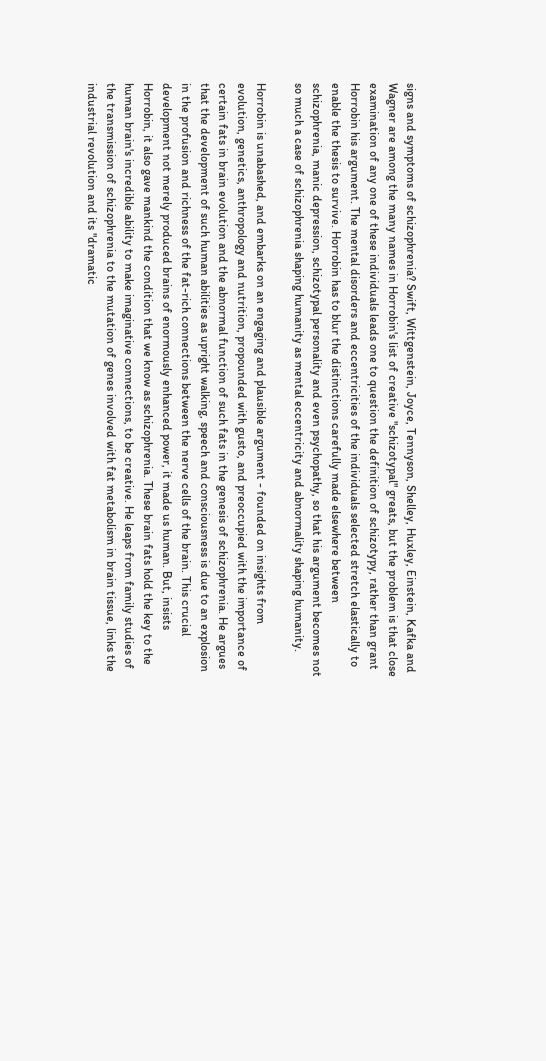signs and symptoms of schizophrenia? Swift, Wittgenstein, Joyce, Tennyson, Shelley, Huxley, Einstein, Kafka and Wagner are among the many names in Horrobin's list of creative "schizotypal" greats, but the problem is that close examination of any one of these individuals leads one to question the definition of schizotypy, rather than grant Horrobin his argument. The mental disorders and eccentricities of the individuals selected stretch elastically to enable the thesis to survive. Horrobin has to blur the distinctions carefully made elsewhere between schizophrenia, manic depression, schizotypal personality and even psychopathy, so that his argument becomes not so much a case of schizophrenia shaping humanity as mental eccentricity and abnormality shaping humanity.

Horrobin is unabashed, and embarks on an engaging and plausible argument - founded on insights from evolution, genetics, anthropology and nutrition, propounded with gusto, and preoccupied with the importance of certain fats in brain evolution and the abnormal function of such fats in the genesis of schizophrenia. He argues that the development of such human abilities as upright walking, speech and consciousness is due to an explosion in the profusion and richness of the fat-rich connections between the nerve cells of the brain. This crucial development not merely produced brains of enormously enhanced power, it made us human. But, insists Horrobin, it also gave mankind the condition that we know as schizophrenia. These brain fats hold the key to the human brain's incredible ability to make imaginative connections, to be creative. He leaps from family studies of the transmission of schizophrenia to the mutation of genes involved with fat metabolism in brain tissue, links the industrial revolution and its "dramatic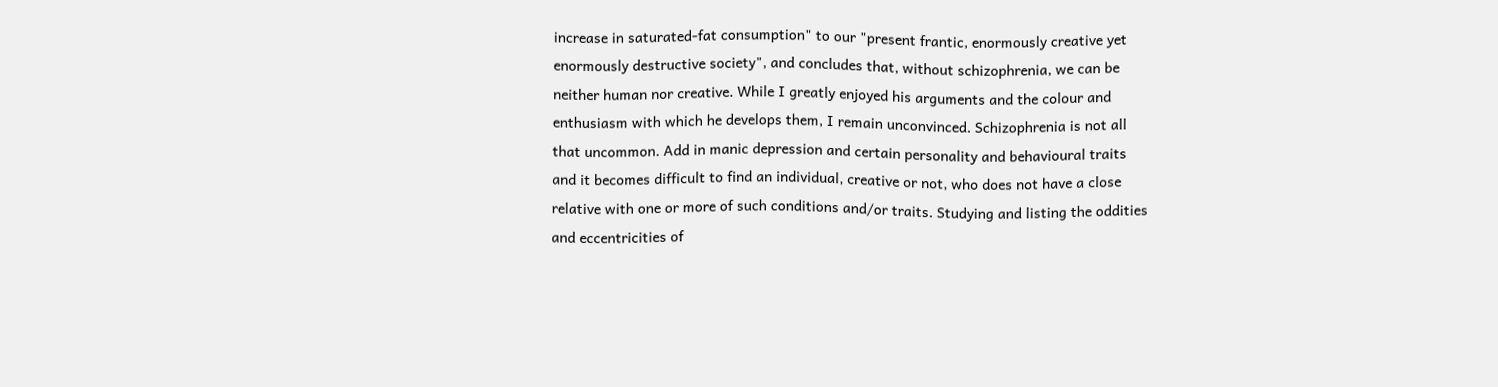increase in saturated-fat consumption" to our "present frantic, enormously creative yet enormously destructive society", and concludes that, without schizophrenia, we can be neither human nor creative. While I greatly enjoyed his arguments and the colour and enthusiasm with which he develops them, I remain unconvinced. Schizophrenia is not all that uncommon. Add in manic depression and certain personality and behavioural traits and it becomes difficult to find an individual, creative or not, who does not have a close relative with one or more of such conditions and/or traits. Studying and listing the oddities and eccentricities of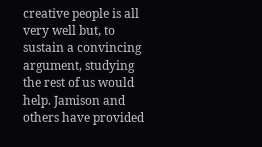creative people is all very well but, to sustain a convincing argument, studying the rest of us would help. Jamison and others have provided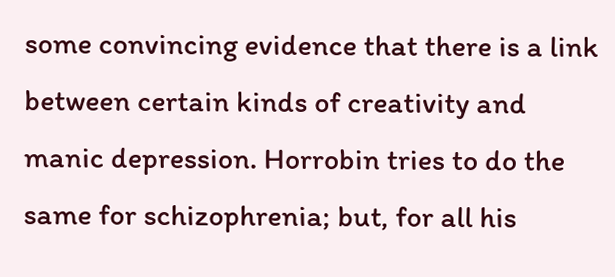some convincing evidence that there is a link between certain kinds of creativity and manic depression. Horrobin tries to do the same for schizophrenia; but, for all his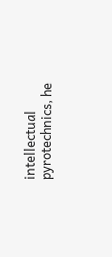intellectual pyrotechnics, he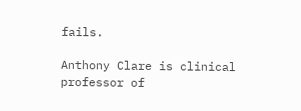fails.

Anthony Clare is clinical professor of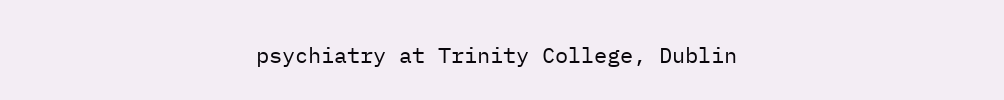psychiatry at Trinity College, Dublin